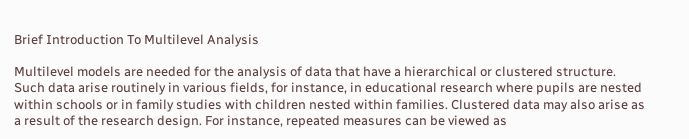Brief Introduction To Multilevel Analysis

Multilevel models are needed for the analysis of data that have a hierarchical or clustered structure. Such data arise routinely in various fields, for instance, in educational research where pupils are nested within schools or in family studies with children nested within families. Clustered data may also arise as a result of the research design. For instance, repeated measures can be viewed as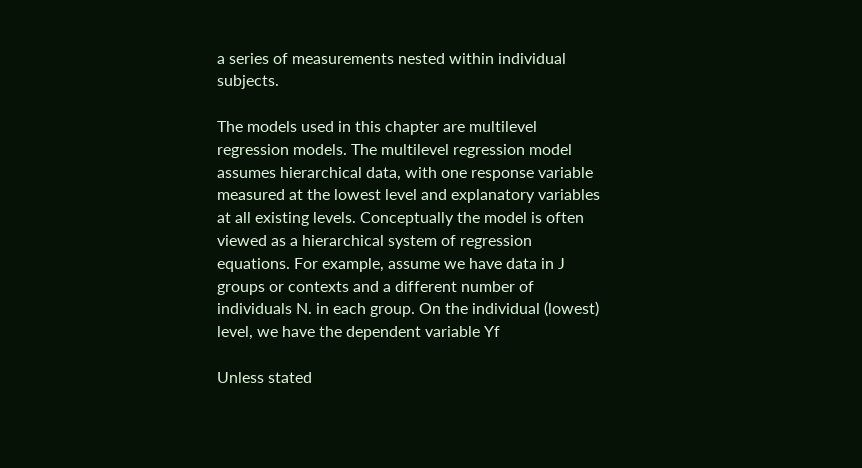a series of measurements nested within individual subjects.

The models used in this chapter are multilevel regression models. The multilevel regression model assumes hierarchical data, with one response variable measured at the lowest level and explanatory variables at all existing levels. Conceptually the model is often viewed as a hierarchical system of regression equations. For example, assume we have data in J groups or contexts and a different number of individuals N. in each group. On the individual (lowest) level, we have the dependent variable Yf

Unless stated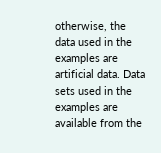otherwise, the data used in the examples are artificial data. Data sets used in the examples are available from the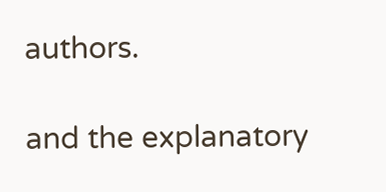authors.

and the explanatory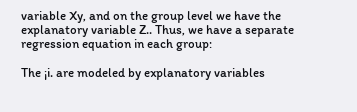variable Xy, and on the group level we have the explanatory variable Z.. Thus, we have a separate regression equation in each group:

The ¡i. are modeled by explanatory variables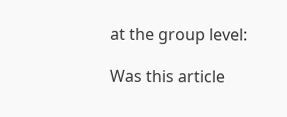at the group level:

Was this article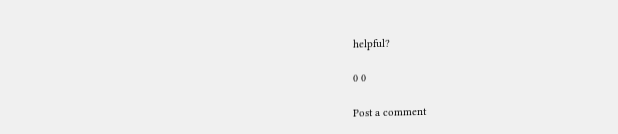helpful?

0 0

Post a comment